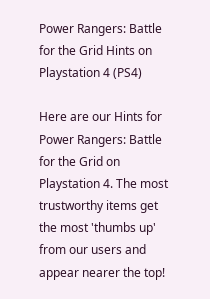Power Rangers: Battle for the Grid Hints on Playstation 4 (PS4)

Here are our Hints for Power Rangers: Battle for the Grid on Playstation 4. The most trustworthy items get the most 'thumbs up' from our users and appear nearer the top!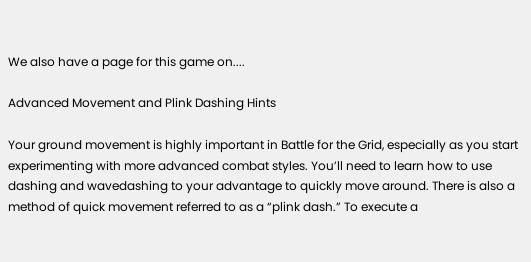We also have a page for this game on....

Advanced Movement and Plink Dashing Hints

Your ground movement is highly important in Battle for the Grid, especially as you start experimenting with more advanced combat styles. You’ll need to learn how to use dashing and wavedashing to your advantage to quickly move around. There is also a method of quick movement referred to as a “plink dash.” To execute a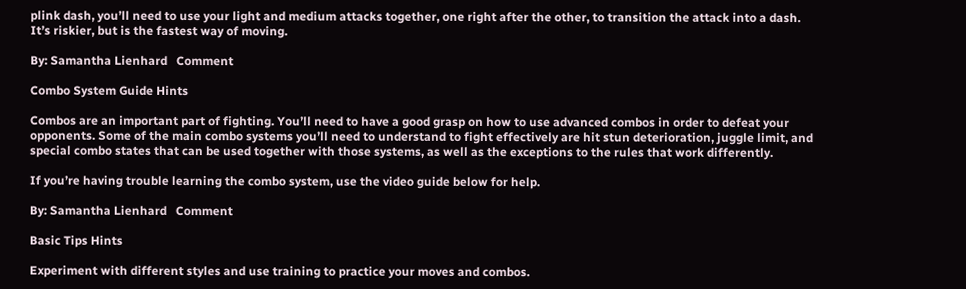plink dash, you’ll need to use your light and medium attacks together, one right after the other, to transition the attack into a dash. It’s riskier, but is the fastest way of moving.

By: Samantha Lienhard   Comment

Combo System Guide Hints

Combos are an important part of fighting. You’ll need to have a good grasp on how to use advanced combos in order to defeat your opponents. Some of the main combo systems you’ll need to understand to fight effectively are hit stun deterioration, juggle limit, and special combo states that can be used together with those systems, as well as the exceptions to the rules that work differently.

If you’re having trouble learning the combo system, use the video guide below for help.

By: Samantha Lienhard   Comment

Basic Tips Hints

Experiment with different styles and use training to practice your moves and combos.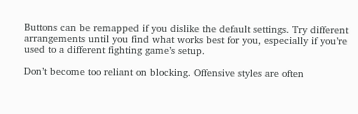Buttons can be remapped if you dislike the default settings. Try different arrangements until you find what works best for you, especially if you’re used to a different fighting game’s setup.

Don’t become too reliant on blocking. Offensive styles are often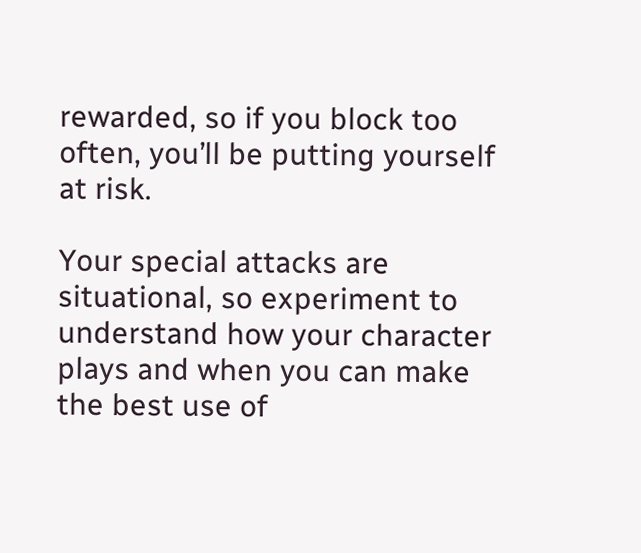rewarded, so if you block too often, you’ll be putting yourself at risk.

Your special attacks are situational, so experiment to understand how your character plays and when you can make the best use of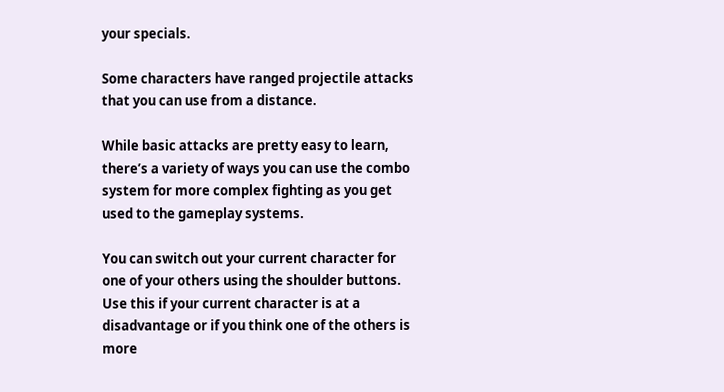your specials.

Some characters have ranged projectile attacks that you can use from a distance.

While basic attacks are pretty easy to learn, there’s a variety of ways you can use the combo system for more complex fighting as you get used to the gameplay systems.

You can switch out your current character for one of your others using the shoulder buttons. Use this if your current character is at a disadvantage or if you think one of the others is more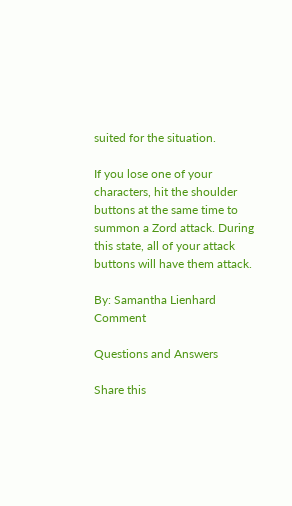suited for the situation.

If you lose one of your characters, hit the shoulder buttons at the same time to summon a Zord attack. During this state, all of your attack buttons will have them attack.

By: Samantha Lienhard   Comment

Questions and Answers

Share this